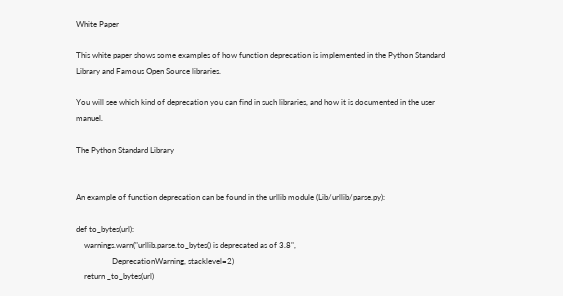White Paper

This white paper shows some examples of how function deprecation is implemented in the Python Standard Library and Famous Open Source libraries.

You will see which kind of deprecation you can find in such libraries, and how it is documented in the user manuel.

The Python Standard Library


An example of function deprecation can be found in the urllib module (Lib/urllib/parse.py):

def to_bytes(url):
    warnings.warn("urllib.parse.to_bytes() is deprecated as of 3.8",
                  DeprecationWarning, stacklevel=2)
    return _to_bytes(url)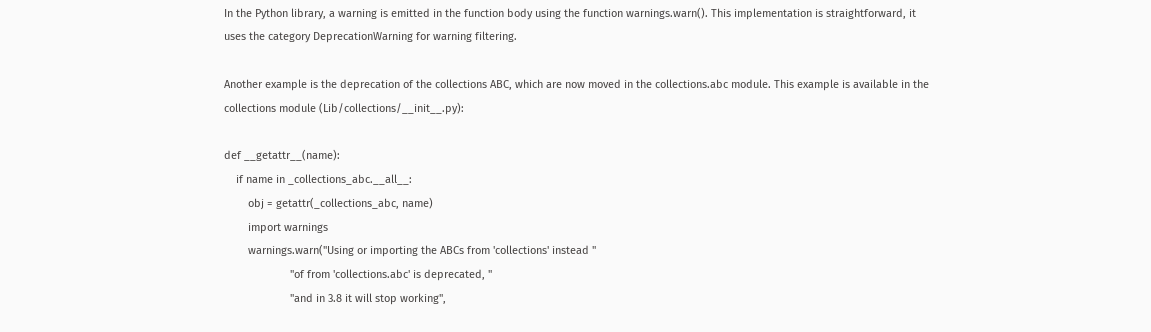In the Python library, a warning is emitted in the function body using the function warnings.warn(). This implementation is straightforward, it uses the category DeprecationWarning for warning filtering.

Another example is the deprecation of the collections ABC, which are now moved in the collections.abc module. This example is available in the collections module (Lib/collections/__init__.py):

def __getattr__(name):
    if name in _collections_abc.__all__:
        obj = getattr(_collections_abc, name)
        import warnings
        warnings.warn("Using or importing the ABCs from 'collections' instead "
                      "of from 'collections.abc' is deprecated, "
                      "and in 3.8 it will stop working",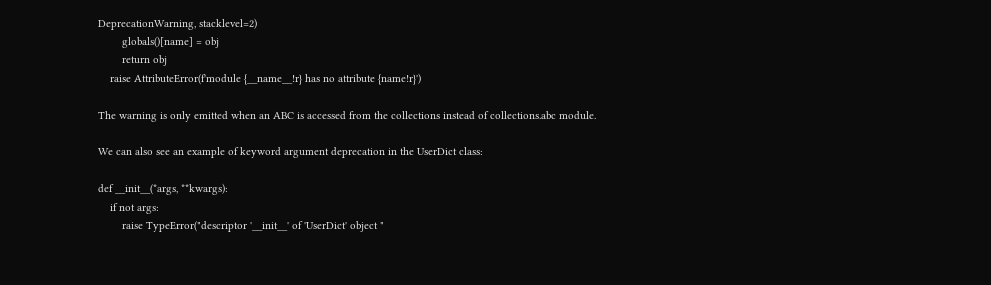DeprecationWarning, stacklevel=2)
        globals()[name] = obj
        return obj
    raise AttributeError(f'module {__name__!r} has no attribute {name!r}')

The warning is only emitted when an ABC is accessed from the collections instead of collections.abc module.

We can also see an example of keyword argument deprecation in the UserDict class:

def __init__(*args, **kwargs):
    if not args:
        raise TypeError("descriptor '__init__' of 'UserDict' object "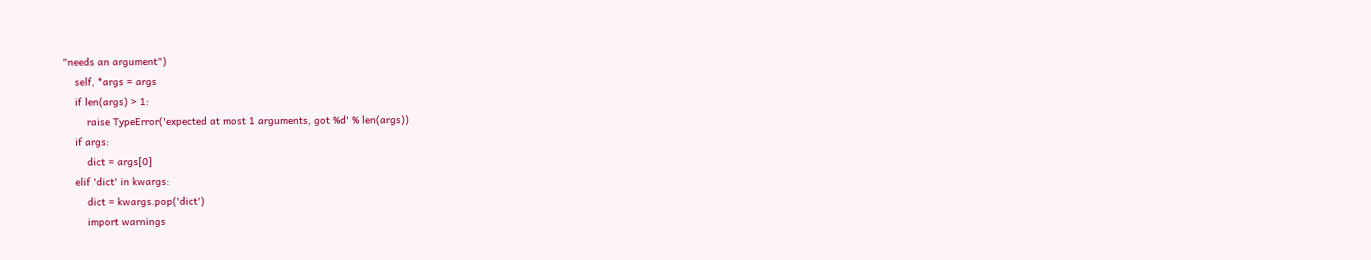"needs an argument")
    self, *args = args
    if len(args) > 1:
        raise TypeError('expected at most 1 arguments, got %d' % len(args))
    if args:
        dict = args[0]
    elif 'dict' in kwargs:
        dict = kwargs.pop('dict')
        import warnings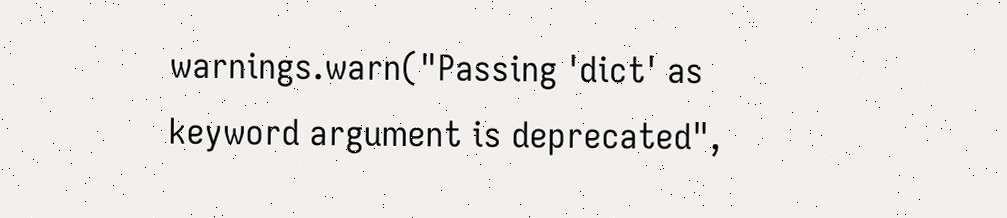warnings.warn("Passing 'dict' as keyword argument is deprecated",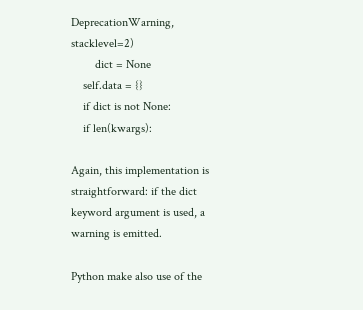DeprecationWarning, stacklevel=2)
        dict = None
    self.data = {}
    if dict is not None:
    if len(kwargs):

Again, this implementation is straightforward: if the dict keyword argument is used, a warning is emitted.

Python make also use of the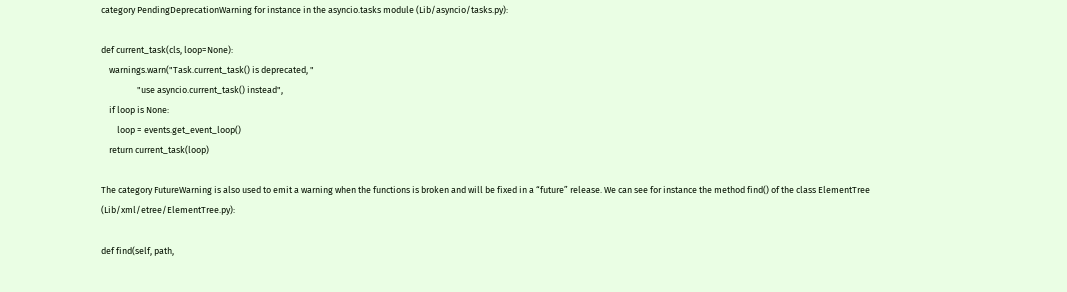category PendingDeprecationWarning for instance in the asyncio.tasks module (Lib/asyncio/tasks.py):

def current_task(cls, loop=None):
    warnings.warn("Task.current_task() is deprecated, "
                  "use asyncio.current_task() instead",
    if loop is None:
        loop = events.get_event_loop()
    return current_task(loop)

The category FutureWarning is also used to emit a warning when the functions is broken and will be fixed in a “future” release. We can see for instance the method find() of the class ElementTree (Lib/xml/etree/ElementTree.py):

def find(self, path,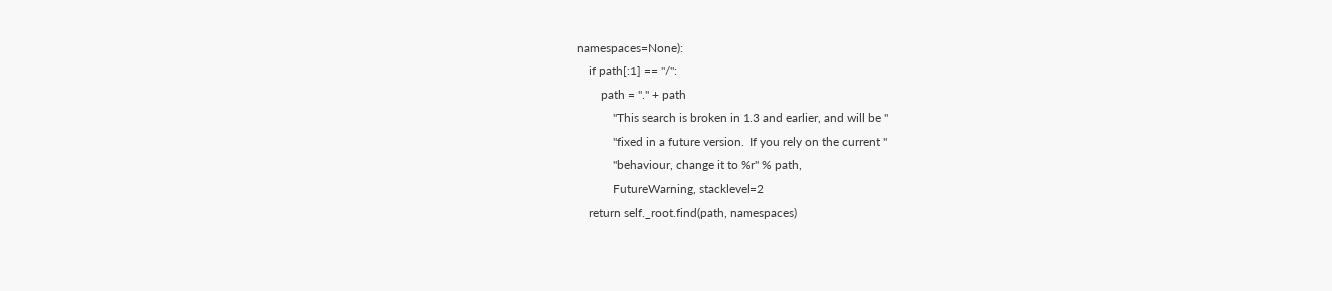namespaces=None):
    if path[:1] == "/":
        path = "." + path
            "This search is broken in 1.3 and earlier, and will be "
            "fixed in a future version.  If you rely on the current "
            "behaviour, change it to %r" % path,
            FutureWarning, stacklevel=2
    return self._root.find(path, namespaces)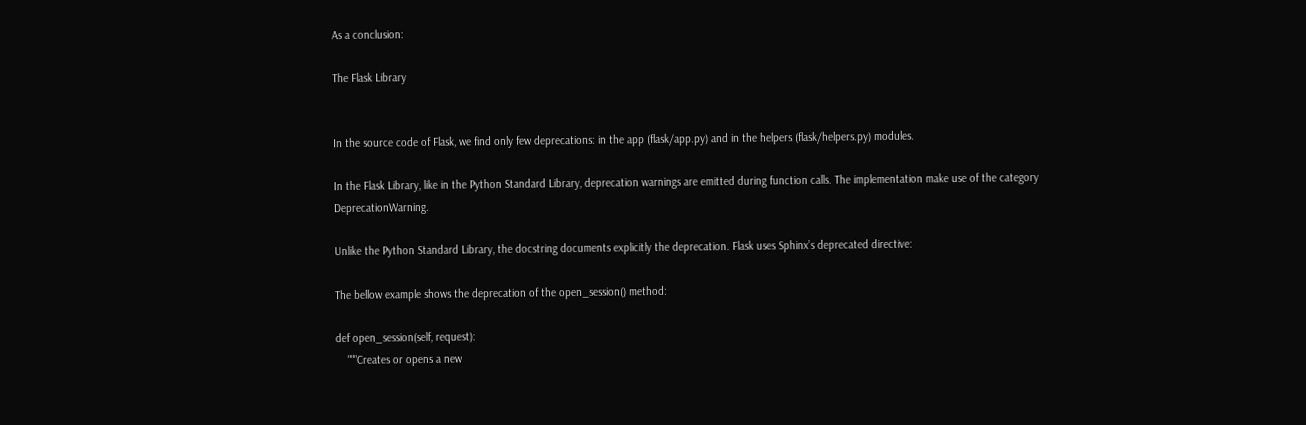As a conclusion:

The Flask Library


In the source code of Flask, we find only few deprecations: in the app (flask/app.py) and in the helpers (flask/helpers.py) modules.

In the Flask Library, like in the Python Standard Library, deprecation warnings are emitted during function calls. The implementation make use of the category DeprecationWarning.

Unlike the Python Standard Library, the docstring documents explicitly the deprecation. Flask uses Sphinx’s deprecated directive:

The bellow example shows the deprecation of the open_session() method:

def open_session(self, request):
    """Creates or opens a new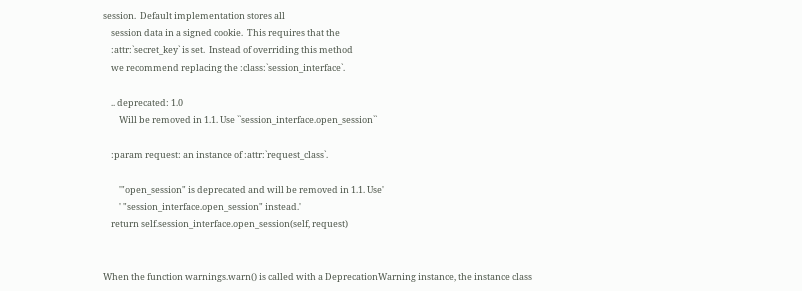session.  Default implementation stores all
    session data in a signed cookie.  This requires that the
    :attr:`secret_key` is set.  Instead of overriding this method
    we recommend replacing the :class:`session_interface`.

    .. deprecated: 1.0
        Will be removed in 1.1. Use ``session_interface.open_session``

    :param request: an instance of :attr:`request_class`.

        '"open_session" is deprecated and will be removed in 1.1. Use'
        ' "session_interface.open_session" instead.'
    return self.session_interface.open_session(self, request)


When the function warnings.warn() is called with a DeprecationWarning instance, the instance class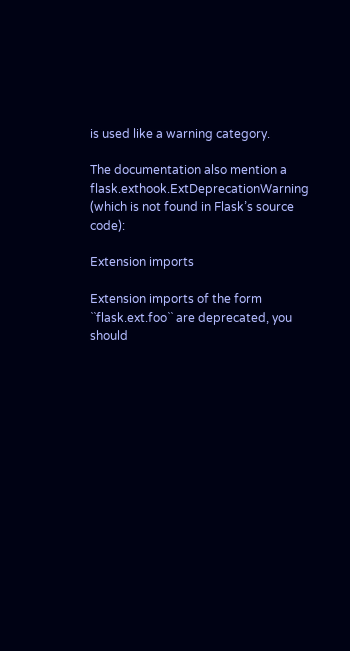is used like a warning category.

The documentation also mention a flask.exthook.ExtDeprecationWarning (which is not found in Flask’s source code):

Extension imports

Extension imports of the form ``flask.ext.foo`` are deprecated, you should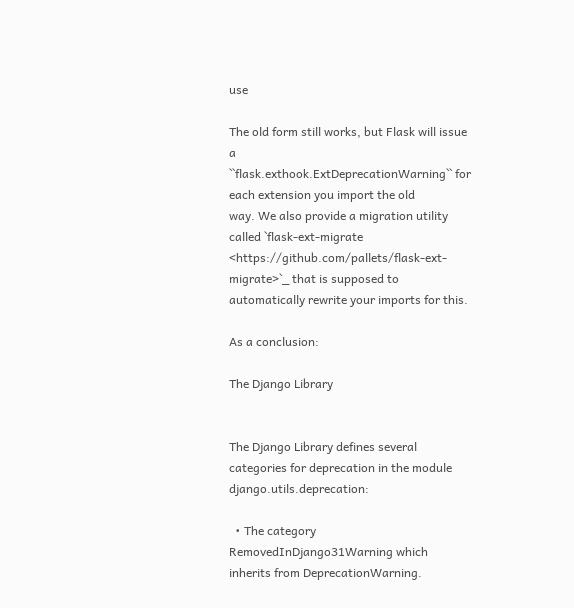use

The old form still works, but Flask will issue a
``flask.exthook.ExtDeprecationWarning`` for each extension you import the old
way. We also provide a migration utility called `flask-ext-migrate
<https://github.com/pallets/flask-ext-migrate>`_ that is supposed to
automatically rewrite your imports for this.

As a conclusion:

The Django Library


The Django Library defines several categories for deprecation in the module django.utils.deprecation:

  • The category RemovedInDjango31Warning which inherits from DeprecationWarning.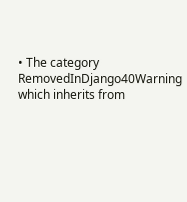• The category RemovedInDjango40Warning which inherits from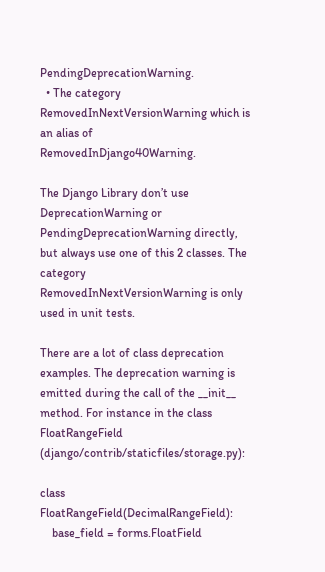PendingDeprecationWarning.
  • The category RemovedInNextVersionWarning which is an alias of RemovedInDjango40Warning.

The Django Library don’t use DeprecationWarning or PendingDeprecationWarning directly, but always use one of this 2 classes. The category RemovedInNextVersionWarning is only used in unit tests.

There are a lot of class deprecation examples. The deprecation warning is emitted during the call of the __init__ method. For instance in the class FloatRangeField (django/contrib/staticfiles/storage.py):

class FloatRangeField(DecimalRangeField):
    base_field = forms.FloatField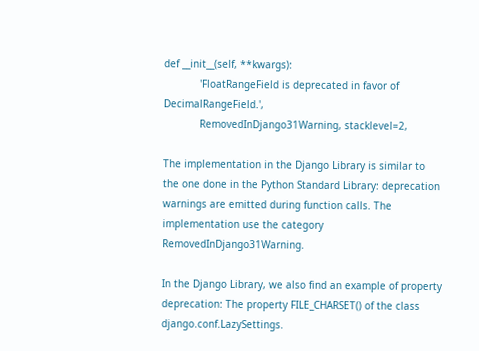def __init__(self, **kwargs):
            'FloatRangeField is deprecated in favor of DecimalRangeField.',
            RemovedInDjango31Warning, stacklevel=2,

The implementation in the Django Library is similar to the one done in the Python Standard Library: deprecation warnings are emitted during function calls. The implementation use the category RemovedInDjango31Warning.

In the Django Library, we also find an example of property deprecation: The property FILE_CHARSET() of the class django.conf.LazySettings.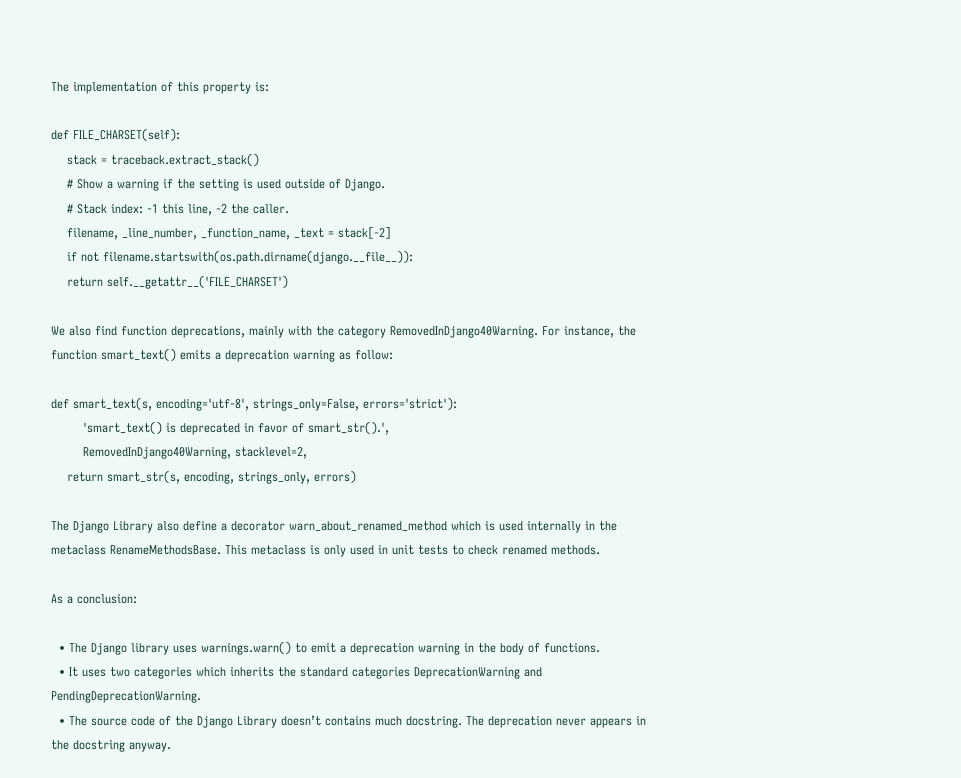The implementation of this property is:

def FILE_CHARSET(self):
    stack = traceback.extract_stack()
    # Show a warning if the setting is used outside of Django.
    # Stack index: -1 this line, -2 the caller.
    filename, _line_number, _function_name, _text = stack[-2]
    if not filename.startswith(os.path.dirname(django.__file__)):
    return self.__getattr__('FILE_CHARSET')

We also find function deprecations, mainly with the category RemovedInDjango40Warning. For instance, the function smart_text() emits a deprecation warning as follow:

def smart_text(s, encoding='utf-8', strings_only=False, errors='strict'):
        'smart_text() is deprecated in favor of smart_str().',
        RemovedInDjango40Warning, stacklevel=2,
    return smart_str(s, encoding, strings_only, errors)

The Django Library also define a decorator warn_about_renamed_method which is used internally in the metaclass RenameMethodsBase. This metaclass is only used in unit tests to check renamed methods.

As a conclusion:

  • The Django library uses warnings.warn() to emit a deprecation warning in the body of functions.
  • It uses two categories which inherits the standard categories DeprecationWarning and PendingDeprecationWarning.
  • The source code of the Django Library doesn’t contains much docstring. The deprecation never appears in the docstring anyway.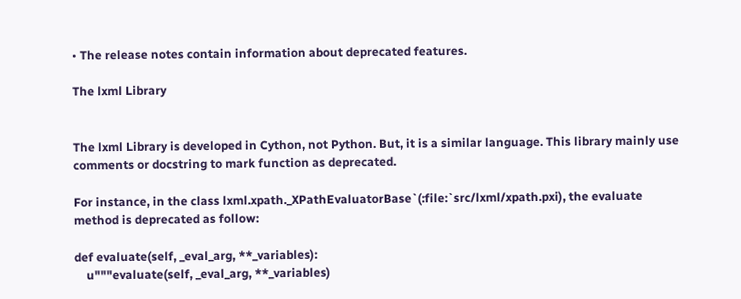• The release notes contain information about deprecated features.

The lxml Library


The lxml Library is developed in Cython, not Python. But, it is a similar language. This library mainly use comments or docstring to mark function as deprecated.

For instance, in the class lxml.xpath._XPathEvaluatorBase`(:file:`src/lxml/xpath.pxi), the evaluate method is deprecated as follow:

def evaluate(self, _eval_arg, **_variables):
    u"""evaluate(self, _eval_arg, **_variables)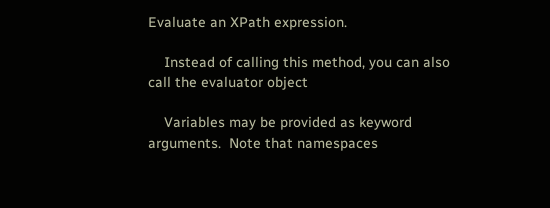Evaluate an XPath expression.

    Instead of calling this method, you can also call the evaluator object

    Variables may be provided as keyword arguments.  Note that namespaces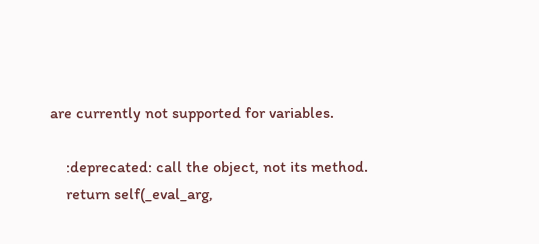are currently not supported for variables.

    :deprecated: call the object, not its method.
    return self(_eval_arg,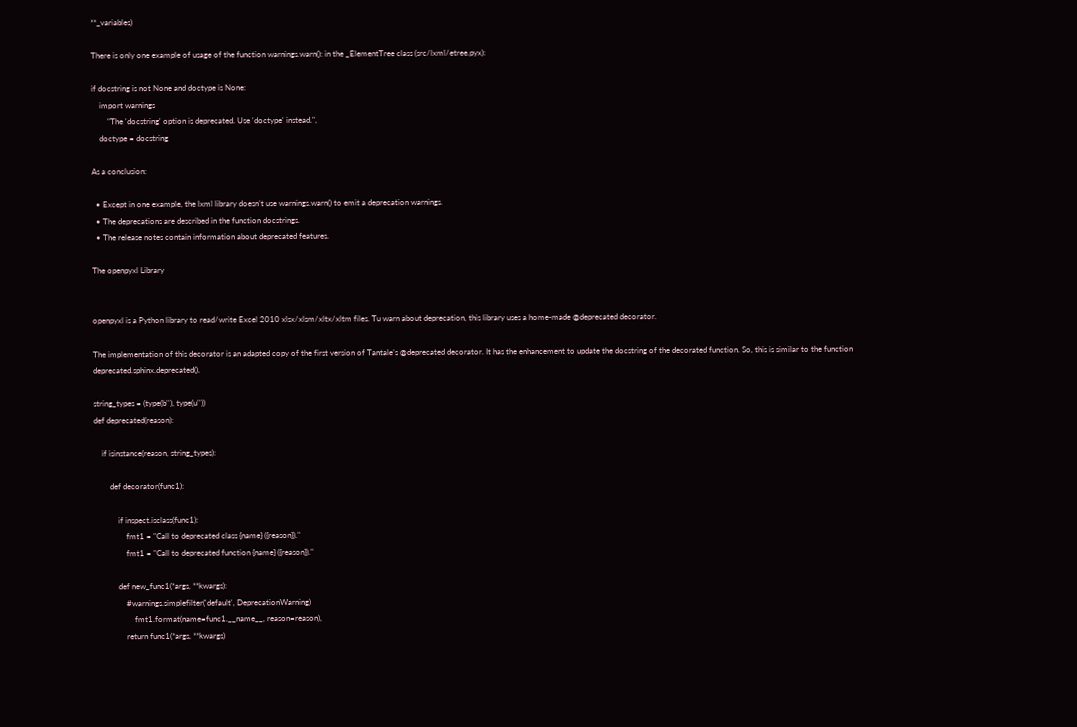**_variables)

There is only one example of usage of the function warnings.warn(): in the _ElementTree class (src/lxml/etree.pyx):

if docstring is not None and doctype is None:
    import warnings
        "The 'docstring' option is deprecated. Use 'doctype' instead.",
    doctype = docstring

As a conclusion:

  • Except in one example, the lxml library doesn’t use warnings.warn() to emit a deprecation warnings.
  • The deprecations are described in the function docstrings.
  • The release notes contain information about deprecated features.

The openpyxl Library


openpyxl is a Python library to read/write Excel 2010 xlsx/xlsm/xltx/xltm files. Tu warn about deprecation, this library uses a home-made @deprecated decorator.

The implementation of this decorator is an adapted copy of the first version of Tantale’s @deprecated decorator. It has the enhancement to update the docstring of the decorated function. So, this is similar to the function deprecated.sphinx.deprecated().

string_types = (type(b''), type(u''))
def deprecated(reason):

    if isinstance(reason, string_types):

        def decorator(func1):

            if inspect.isclass(func1):
                fmt1 = "Call to deprecated class {name} ({reason})."
                fmt1 = "Call to deprecated function {name} ({reason})."

            def new_func1(*args, **kwargs):
                #warnings.simplefilter('default', DeprecationWarning)
                    fmt1.format(name=func1.__name__, reason=reason),
                return func1(*args, **kwargs)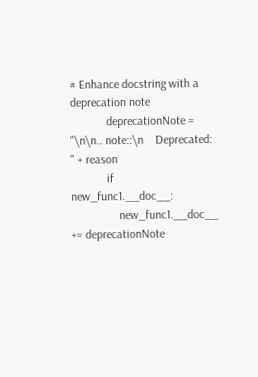# Enhance docstring with a deprecation note
            deprecationNote = "\n\n.. note::\n    Deprecated: " + reason
            if new_func1.__doc__:
                new_func1.__doc__ += deprecationNote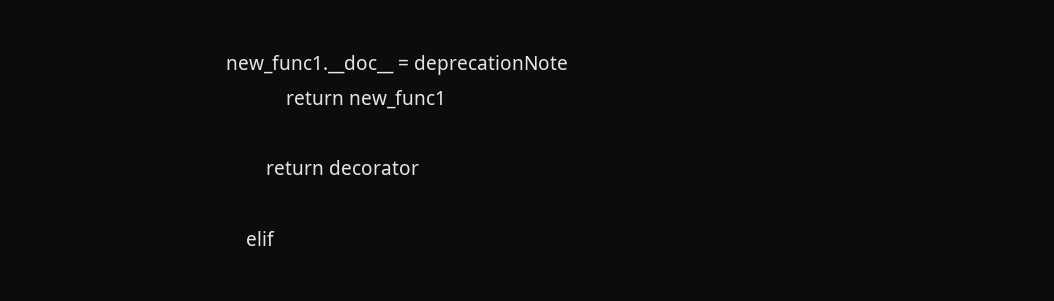new_func1.__doc__ = deprecationNote
            return new_func1

        return decorator

    elif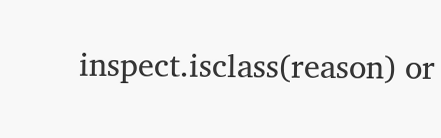inspect.isclass(reason) or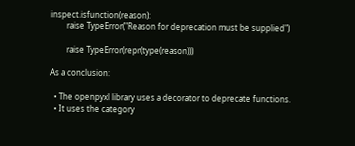inspect.isfunction(reason):
        raise TypeError("Reason for deprecation must be supplied")

        raise TypeError(repr(type(reason)))

As a conclusion:

  • The openpyxl library uses a decorator to deprecate functions.
  • It uses the category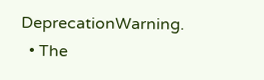DeprecationWarning.
  • The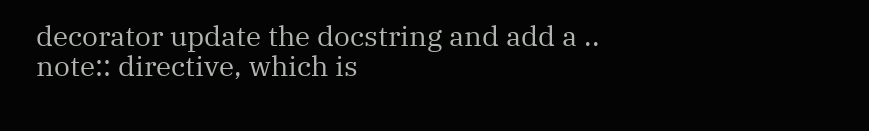decorator update the docstring and add a .. note:: directive, which is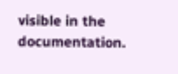visible in the documentation.